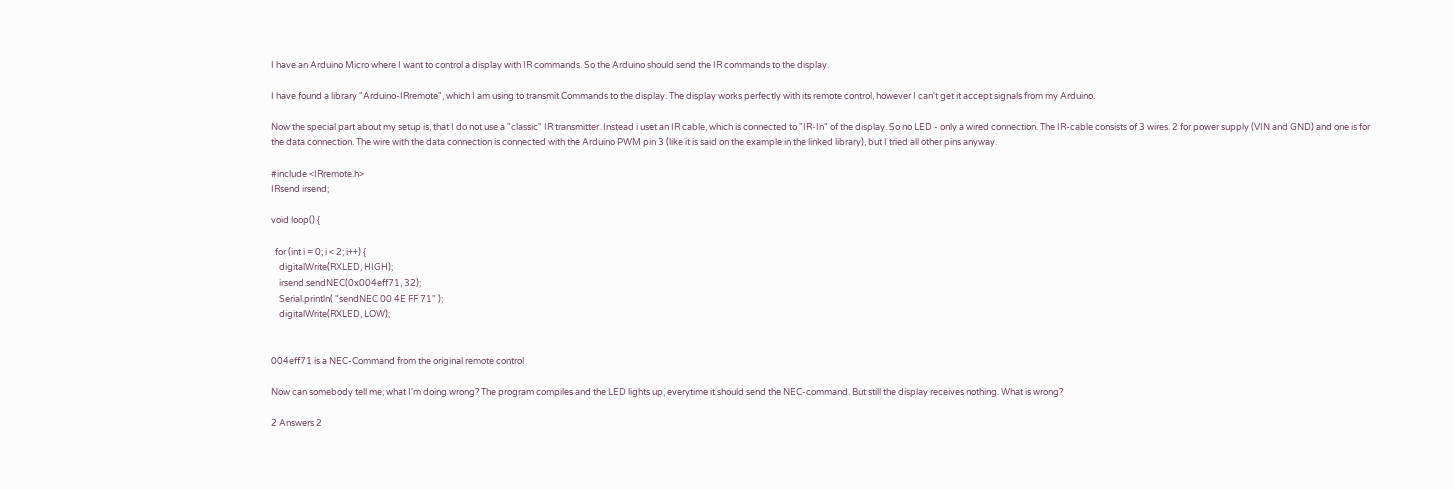I have an Arduino Micro where I want to control a display with IR commands. So the Arduino should send the IR commands to the display.

I have found a library "Arduino-IRremote", which I am using to transmit Commands to the display. The display works perfectly with its remote control, however I can't get it accept signals from my Arduino.

Now the special part about my setup is, that I do not use a "classic" IR transmitter. Instead i uset an IR cable, which is connected to "IR-In" of the display. So no LED - only a wired connection. The IR-cable consists of 3 wires. 2 for power supply (VIN and GND) and one is for the data connection. The wire with the data connection is connected with the Arduino PWM pin 3 (like it is said on the example in the linked library), but I tried all other pins anyway.

#include <IRremote.h>
IRsend irsend;

void loop() {

  for (int i = 0; i < 2; i++) {
    digitalWrite(RXLED, HIGH);
    irsend.sendNEC(0x004eff71, 32);
    Serial.println( "sendNEC 00 4E FF 71" );
    digitalWrite(RXLED, LOW);


004eff71 is a NEC-Command from the original remote control

Now can somebody tell me, what I'm doing wrong? The program compiles and the LED lights up, everytime it should send the NEC-command. But still the display receives nothing. What is wrong?

2 Answers 2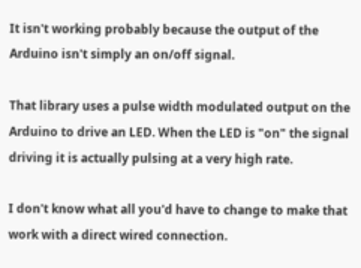It isn't working probably because the output of the Arduino isn't simply an on/off signal.

That library uses a pulse width modulated output on the Arduino to drive an LED. When the LED is "on" the signal driving it is actually pulsing at a very high rate.

I don't know what all you'd have to change to make that work with a direct wired connection.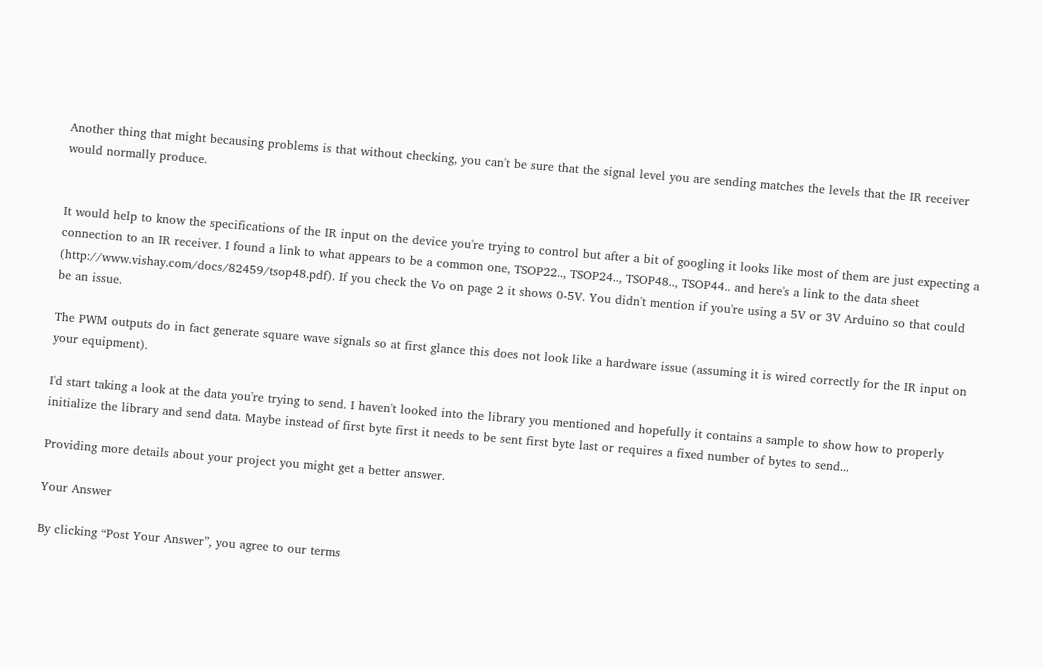Another thing that might becausing problems is that without checking, you can't be sure that the signal level you are sending matches the levels that the IR receiver would normally produce.


It would help to know the specifications of the IR input on the device you're trying to control but after a bit of googling it looks like most of them are just expecting a connection to an IR receiver. I found a link to what appears to be a common one, TSOP22.., TSOP24.., TSOP48.., TSOP44.. and here's a link to the data sheet (http://www.vishay.com/docs/82459/tsop48.pdf). If you check the Vo on page 2 it shows 0-5V. You didn't mention if you're using a 5V or 3V Arduino so that could be an issue.

The PWM outputs do in fact generate square wave signals so at first glance this does not look like a hardware issue (assuming it is wired correctly for the IR input on your equipment).

I'd start taking a look at the data you're trying to send. I haven't looked into the library you mentioned and hopefully it contains a sample to show how to properly initialize the library and send data. Maybe instead of first byte first it needs to be sent first byte last or requires a fixed number of bytes to send...

Providing more details about your project you might get a better answer.

Your Answer

By clicking “Post Your Answer”, you agree to our terms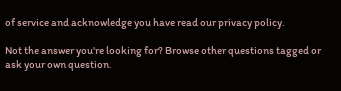of service and acknowledge you have read our privacy policy.

Not the answer you're looking for? Browse other questions tagged or ask your own question.